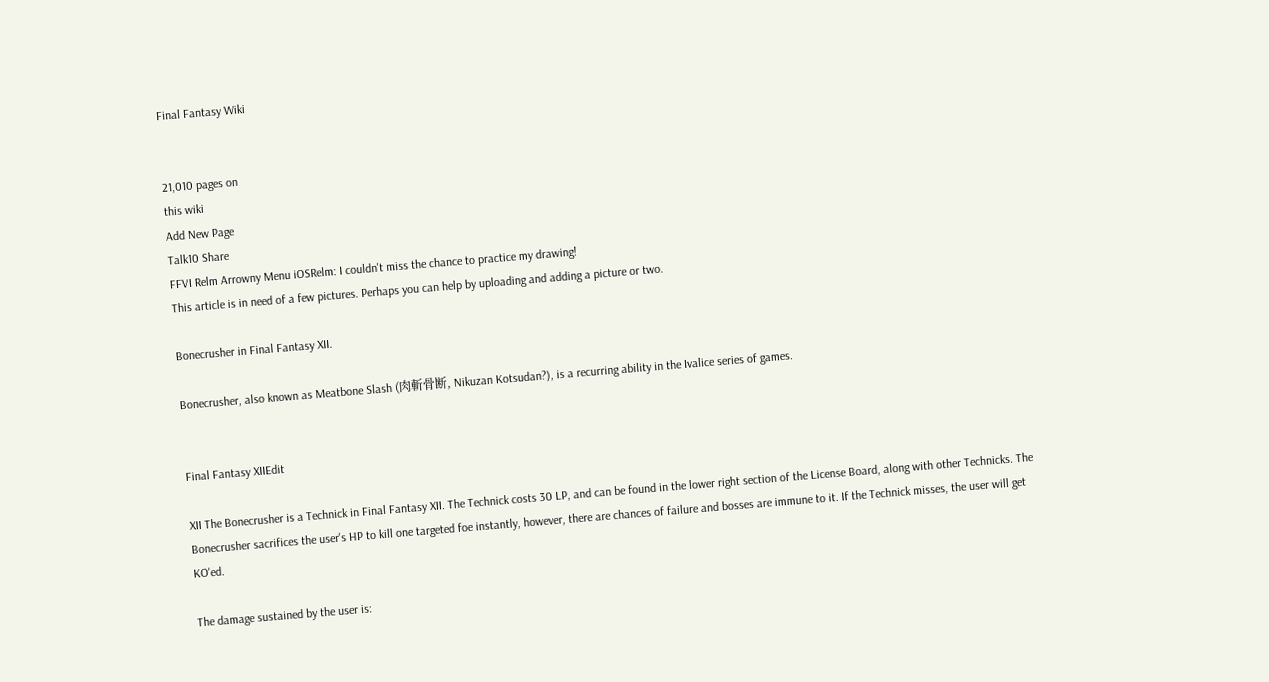Final Fantasy Wiki


21,010 pages on
this wiki
Add New Page
Talk10 Share
FFVI Relm Arrowny Menu iOSRelm: I couldn't miss the chance to practice my drawing!
This article is in need of a few pictures. Perhaps you can help by uploading and adding a picture or two.

Bonecrusher in Final Fantasy XII.

Bonecrusher, also known as Meatbone Slash (肉斬骨断, Nikuzan Kotsudan?), is a recurring ability in the Ivalice series of games.


Final Fantasy XIIEdit

XII The Bonecrusher is a Technick in Final Fantasy XII. The Technick costs 30 LP, and can be found in the lower right section of the License Board, along with other Technicks. The Bonecrusher sacrifices the user's HP to kill one targeted foe instantly, however, there are chances of failure and bosses are immune to it. If the Technick misses, the user will get KO'ed.

The damage sustained by the user is: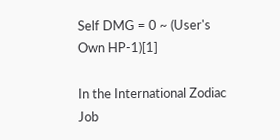Self DMG = 0 ~ (User's Own HP-1)[1]

In the International Zodiac Job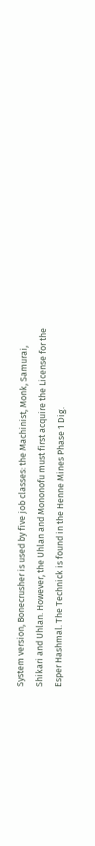System version, Bonecrusher is used by five job classes: the Machinist, Monk, Samurai, Shikari and Uhlan. However, the Uhlan and Mononofu must first acquire the License for the Esper Hashmal. The Technick is found in the Henne Mines Phase 1 Dig.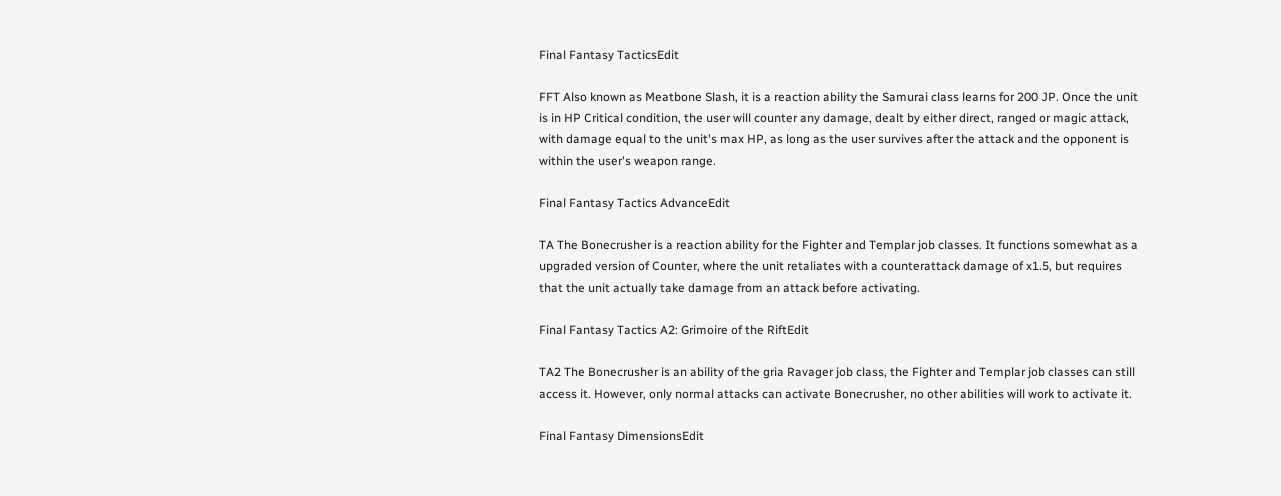Final Fantasy TacticsEdit

FFT Also known as Meatbone Slash, it is a reaction ability the Samurai class learns for 200 JP. Once the unit is in HP Critical condition, the user will counter any damage, dealt by either direct, ranged or magic attack, with damage equal to the unit's max HP, as long as the user survives after the attack and the opponent is within the user's weapon range.

Final Fantasy Tactics AdvanceEdit

TA The Bonecrusher is a reaction ability for the Fighter and Templar job classes. It functions somewhat as a upgraded version of Counter, where the unit retaliates with a counterattack damage of x1.5, but requires that the unit actually take damage from an attack before activating.

Final Fantasy Tactics A2: Grimoire of the RiftEdit

TA2 The Bonecrusher is an ability of the gria Ravager job class, the Fighter and Templar job classes can still access it. However, only normal attacks can activate Bonecrusher, no other abilities will work to activate it.

Final Fantasy DimensionsEdit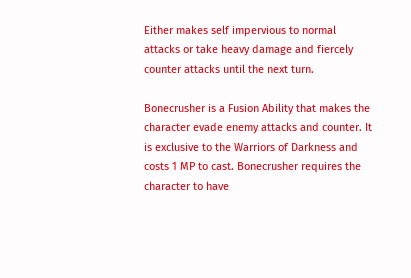Either makes self impervious to normal attacks or take heavy damage and fiercely counter attacks until the next turn.

Bonecrusher is a Fusion Ability that makes the character evade enemy attacks and counter. It is exclusive to the Warriors of Darkness and costs 1 MP to cast. Bonecrusher requires the character to have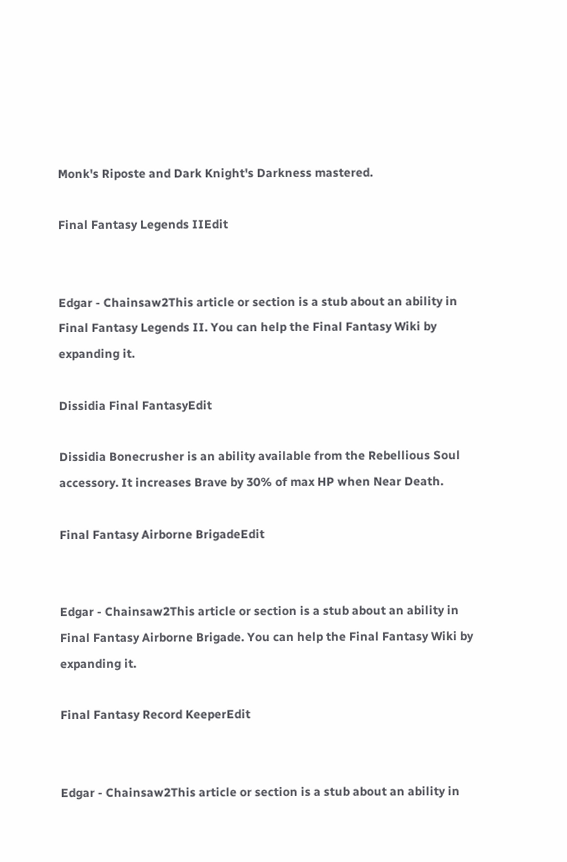Monk's Riposte and Dark Knight's Darkness mastered.

Final Fantasy Legends IIEdit


Edgar - Chainsaw2This article or section is a stub about an ability in Final Fantasy Legends II. You can help the Final Fantasy Wiki by expanding it.

Dissidia Final FantasyEdit

Dissidia Bonecrusher is an ability available from the Rebellious Soul accessory. It increases Brave by 30% of max HP when Near Death.

Final Fantasy Airborne BrigadeEdit


Edgar - Chainsaw2This article or section is a stub about an ability in Final Fantasy Airborne Brigade. You can help the Final Fantasy Wiki by expanding it.

Final Fantasy Record KeeperEdit


Edgar - Chainsaw2This article or section is a stub about an ability in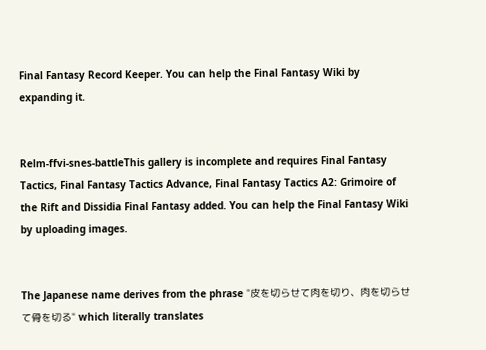Final Fantasy Record Keeper. You can help the Final Fantasy Wiki by expanding it.


Relm-ffvi-snes-battleThis gallery is incomplete and requires Final Fantasy Tactics, Final Fantasy Tactics Advance, Final Fantasy Tactics A2: Grimoire of the Rift and Dissidia Final Fantasy added. You can help the Final Fantasy Wiki by uploading images.


The Japanese name derives from the phrase "皮を切らせて肉を切り、肉を切らせて骨を切る" which literally translates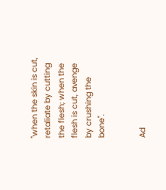"when the skin is cut, retaliate by cutting the flesh; when the flesh is cut, avenge by crushing the bone".


Ad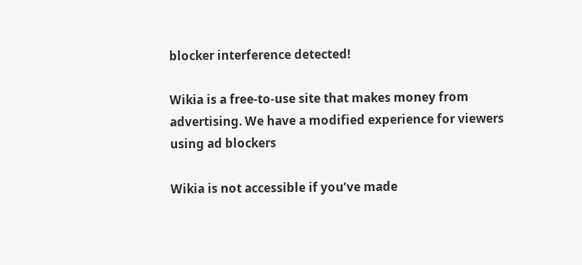blocker interference detected!

Wikia is a free-to-use site that makes money from advertising. We have a modified experience for viewers using ad blockers

Wikia is not accessible if you’ve made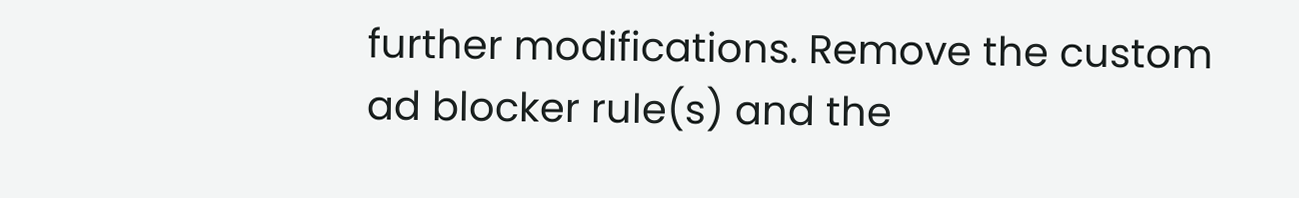further modifications. Remove the custom ad blocker rule(s) and the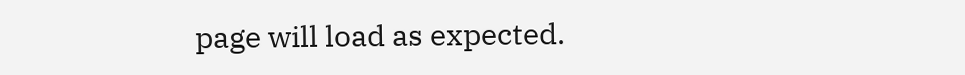page will load as expected.